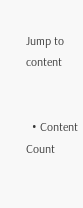Jump to content


  • Content Count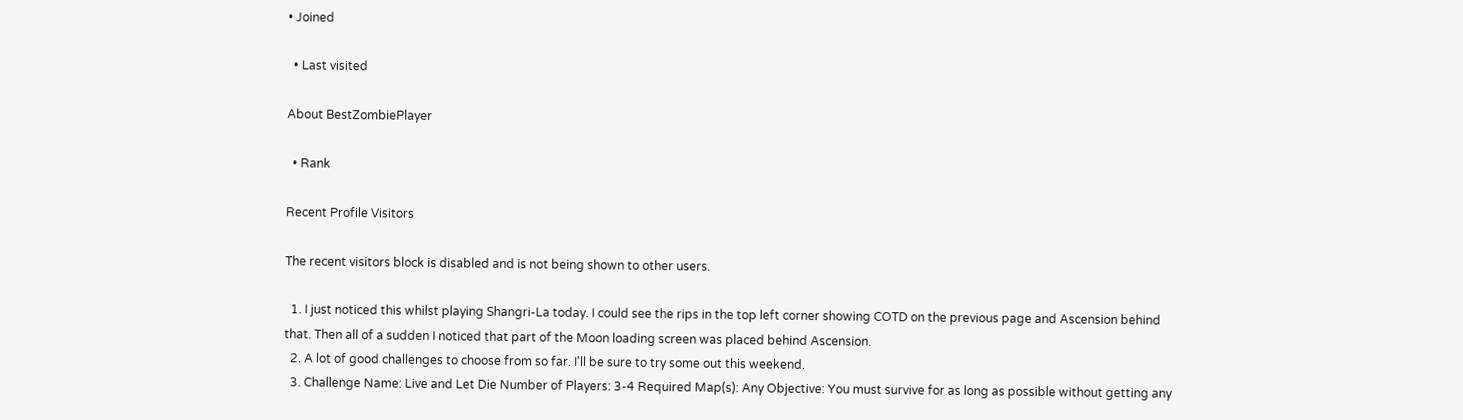• Joined

  • Last visited

About BestZombiePlayer

  • Rank

Recent Profile Visitors

The recent visitors block is disabled and is not being shown to other users.

  1. I just noticed this whilst playing Shangri-La today. I could see the rips in the top left corner showing COTD on the previous page and Ascension behind that. Then all of a sudden I noticed that part of the Moon loading screen was placed behind Ascension.
  2. A lot of good challenges to choose from so far. I'll be sure to try some out this weekend.
  3. Challenge Name: Live and Let Die Number of Players: 3-4 Required Map(s): Any Objective: You must survive for as long as possible without getting any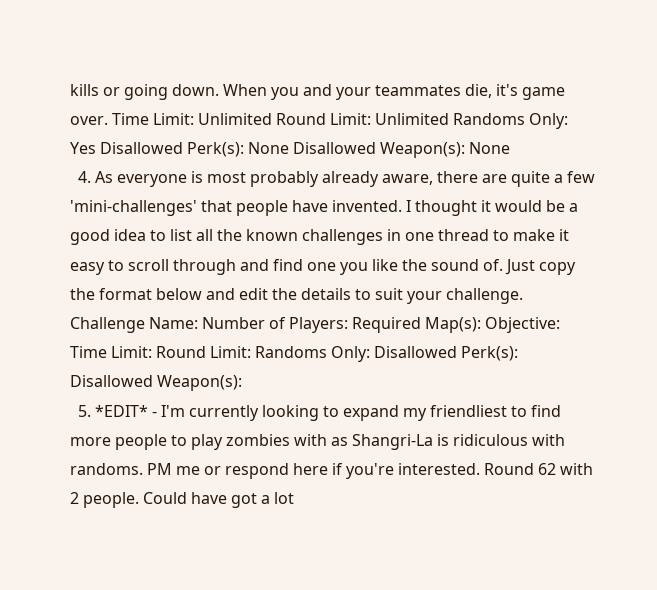kills or going down. When you and your teammates die, it's game over. Time Limit: Unlimited Round Limit: Unlimited Randoms Only: Yes Disallowed Perk(s): None Disallowed Weapon(s): None
  4. As everyone is most probably already aware, there are quite a few 'mini-challenges' that people have invented. I thought it would be a good idea to list all the known challenges in one thread to make it easy to scroll through and find one you like the sound of. Just copy the format below and edit the details to suit your challenge. Challenge Name: Number of Players: Required Map(s): Objective: Time Limit: Round Limit: Randoms Only: Disallowed Perk(s): Disallowed Weapon(s):
  5. *EDIT* - I'm currently looking to expand my friendliest to find more people to play zombies with as Shangri-La is ridiculous with randoms. PM me or respond here if you're interested. Round 62 with 2 people. Could have got a lot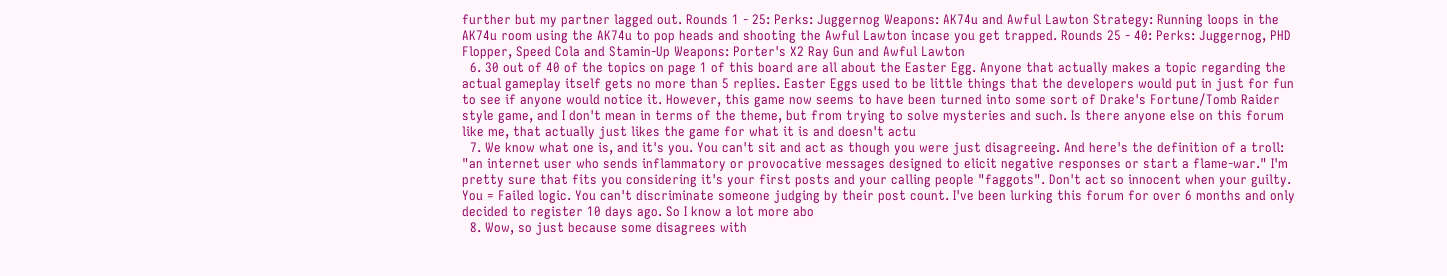further but my partner lagged out. Rounds 1 - 25: Perks: Juggernog Weapons: AK74u and Awful Lawton Strategy: Running loops in the AK74u room using the AK74u to pop heads and shooting the Awful Lawton incase you get trapped. Rounds 25 - 40: Perks: Juggernog, PHD Flopper, Speed Cola and Stamin-Up Weapons: Porter's X2 Ray Gun and Awful Lawton
  6. 30 out of 40 of the topics on page 1 of this board are all about the Easter Egg. Anyone that actually makes a topic regarding the actual gameplay itself gets no more than 5 replies. Easter Eggs used to be little things that the developers would put in just for fun to see if anyone would notice it. However, this game now seems to have been turned into some sort of Drake's Fortune/Tomb Raider style game, and I don't mean in terms of the theme, but from trying to solve mysteries and such. Is there anyone else on this forum like me, that actually just likes the game for what it is and doesn't actu
  7. We know what one is, and it's you. You can't sit and act as though you were just disagreeing. And here's the definition of a troll: "an internet user who sends inflammatory or provocative messages designed to elicit negative responses or start a flame-war." I'm pretty sure that fits you considering it's your first posts and your calling people "faggots". Don't act so innocent when your guilty. You = Failed logic. You can't discriminate someone judging by their post count. I've been lurking this forum for over 6 months and only decided to register 10 days ago. So I know a lot more abo
  8. Wow, so just because some disagrees with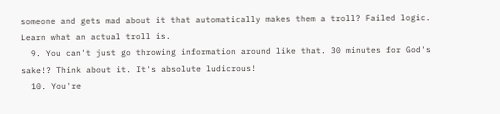someone and gets mad about it that automatically makes them a troll? Failed logic. Learn what an actual troll is.
  9. You can't just go throwing information around like that. 30 minutes for God's sake!? Think about it. It's absolute ludicrous!
  10. You're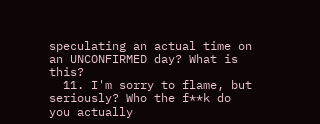speculating an actual time on an UNCONFIRMED day? What is this?
  11. I'm sorry to flame, but seriously? Who the f**k do you actually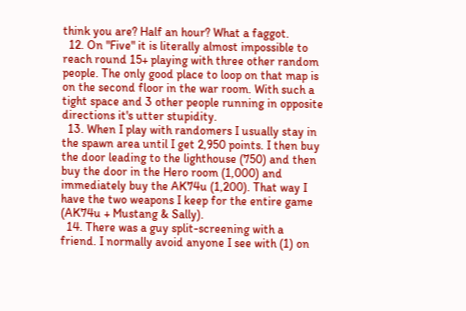think you are? Half an hour? What a faggot.
  12. On "Five" it is literally almost impossible to reach round 15+ playing with three other random people. The only good place to loop on that map is on the second floor in the war room. With such a tight space and 3 other people running in opposite directions it's utter stupidity.
  13. When I play with randomers I usually stay in the spawn area until I get 2,950 points. I then buy the door leading to the lighthouse (750) and then buy the door in the Hero room (1,000) and immediately buy the AK74u (1,200). That way I have the two weapons I keep for the entire game (AK74u + Mustang & Sally).
  14. There was a guy split-screening with a friend. I normally avoid anyone I see with (1) on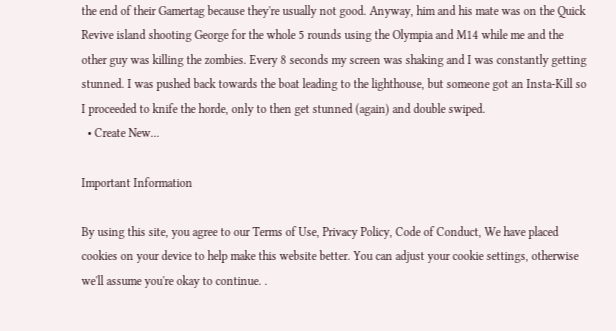the end of their Gamertag because they're usually not good. Anyway, him and his mate was on the Quick Revive island shooting George for the whole 5 rounds using the Olympia and M14 while me and the other guy was killing the zombies. Every 8 seconds my screen was shaking and I was constantly getting stunned. I was pushed back towards the boat leading to the lighthouse, but someone got an Insta-Kill so I proceeded to knife the horde, only to then get stunned (again) and double swiped.
  • Create New...

Important Information

By using this site, you agree to our Terms of Use, Privacy Policy, Code of Conduct, We have placed cookies on your device to help make this website better. You can adjust your cookie settings, otherwise we'll assume you're okay to continue. .